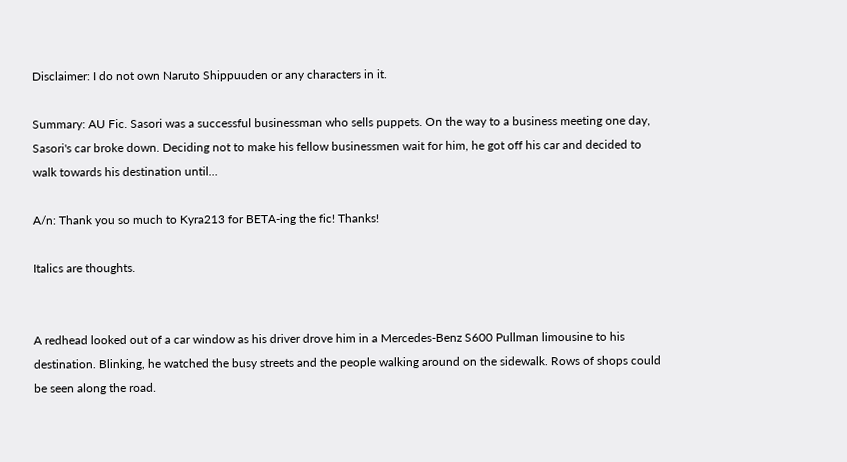Disclaimer: I do not own Naruto Shippuuden or any characters in it.

Summary: AU Fic. Sasori was a successful businessman who sells puppets. On the way to a business meeting one day, Sasori's car broke down. Deciding not to make his fellow businessmen wait for him, he got off his car and decided to walk towards his destination until…

A/n: Thank you so much to Kyra213 for BETA-ing the fic! Thanks!

Italics are thoughts.


A redhead looked out of a car window as his driver drove him in a Mercedes-Benz S600 Pullman limousine to his destination. Blinking, he watched the busy streets and the people walking around on the sidewalk. Rows of shops could be seen along the road.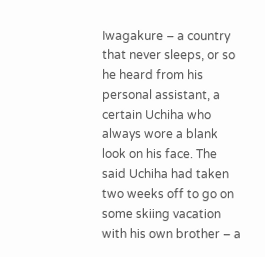Iwagakure – a country that never sleeps, or so he heard from his personal assistant, a certain Uchiha who always wore a blank look on his face. The said Uchiha had taken two weeks off to go on some skiing vacation with his own brother – a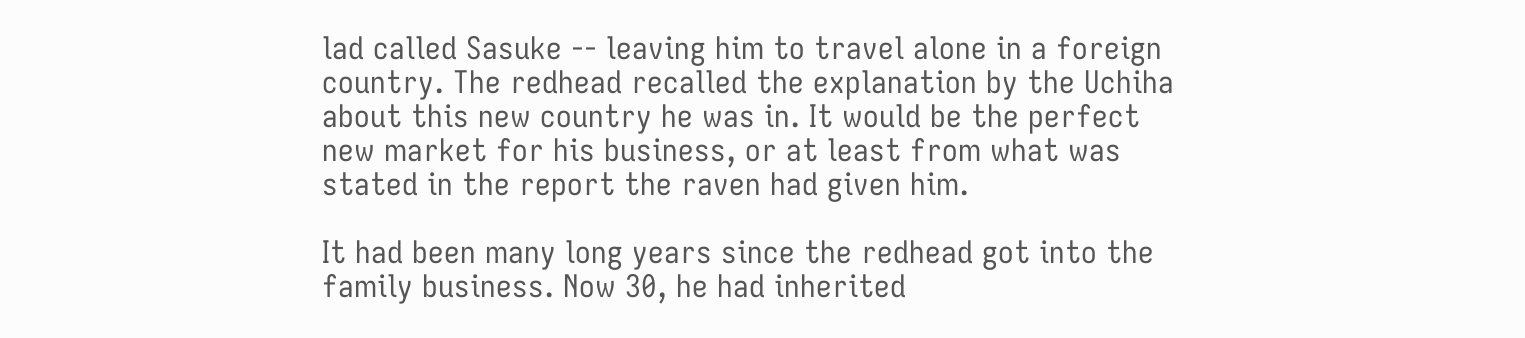lad called Sasuke -- leaving him to travel alone in a foreign country. The redhead recalled the explanation by the Uchiha about this new country he was in. It would be the perfect new market for his business, or at least from what was stated in the report the raven had given him.

It had been many long years since the redhead got into the family business. Now 30, he had inherited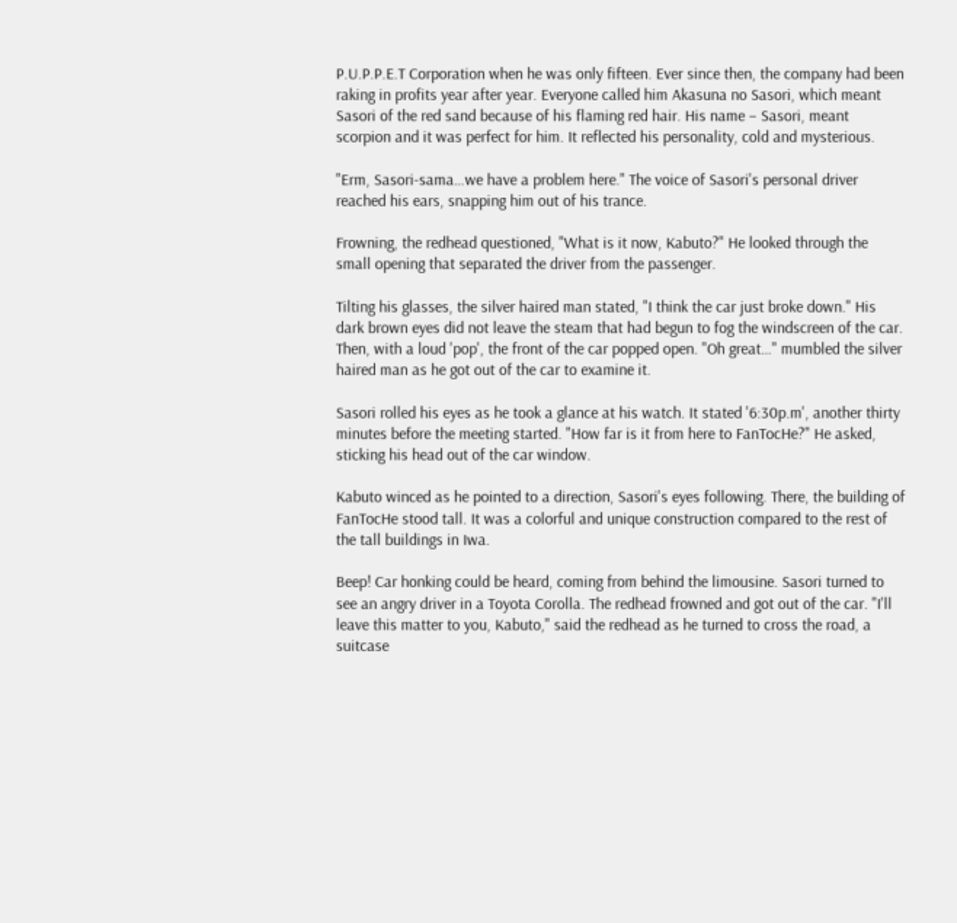P.U.P.P.E.T Corporation when he was only fifteen. Ever since then, the company had been raking in profits year after year. Everyone called him Akasuna no Sasori, which meant Sasori of the red sand because of his flaming red hair. His name – Sasori, meant scorpion and it was perfect for him. It reflected his personality, cold and mysterious.

"Erm, Sasori-sama…we have a problem here." The voice of Sasori's personal driver reached his ears, snapping him out of his trance.

Frowning, the redhead questioned, "What is it now, Kabuto?" He looked through the small opening that separated the driver from the passenger.

Tilting his glasses, the silver haired man stated, "I think the car just broke down." His dark brown eyes did not leave the steam that had begun to fog the windscreen of the car. Then, with a loud 'pop', the front of the car popped open. "Oh great…" mumbled the silver haired man as he got out of the car to examine it.

Sasori rolled his eyes as he took a glance at his watch. It stated '6:30p.m', another thirty minutes before the meeting started. "How far is it from here to FanTocHe?" He asked, sticking his head out of the car window.

Kabuto winced as he pointed to a direction, Sasori's eyes following. There, the building of FanTocHe stood tall. It was a colorful and unique construction compared to the rest of the tall buildings in Iwa.

Beep! Car honking could be heard, coming from behind the limousine. Sasori turned to see an angry driver in a Toyota Corolla. The redhead frowned and got out of the car. "I'll leave this matter to you, Kabuto," said the redhead as he turned to cross the road, a suitcase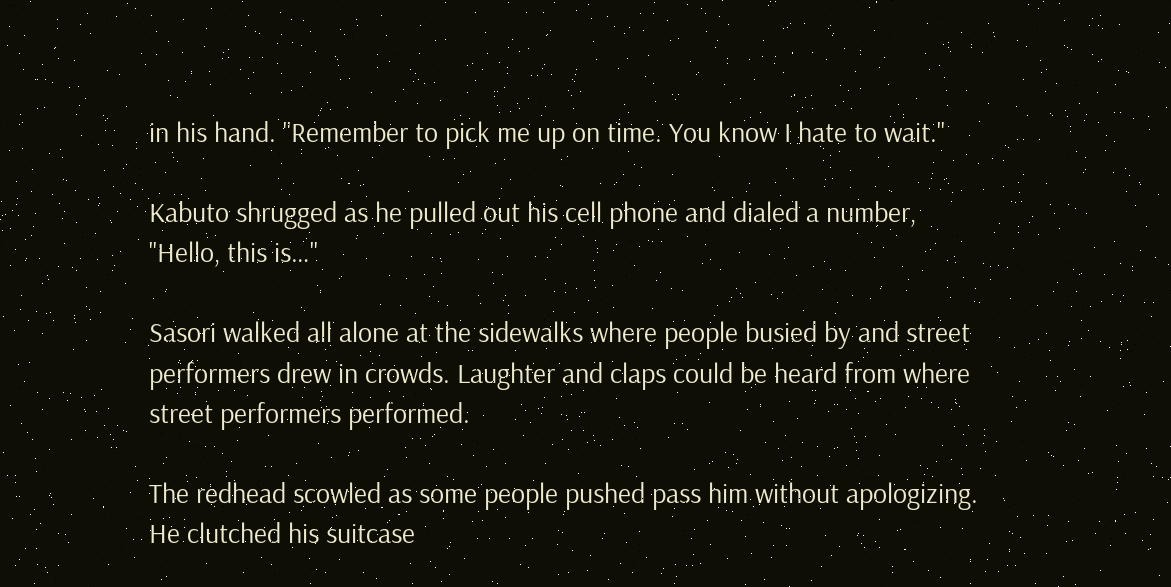in his hand. "Remember to pick me up on time. You know I hate to wait."

Kabuto shrugged as he pulled out his cell phone and dialed a number, "Hello, this is…"

Sasori walked all alone at the sidewalks where people busied by and street performers drew in crowds. Laughter and claps could be heard from where street performers performed.

The redhead scowled as some people pushed pass him without apologizing. He clutched his suitcase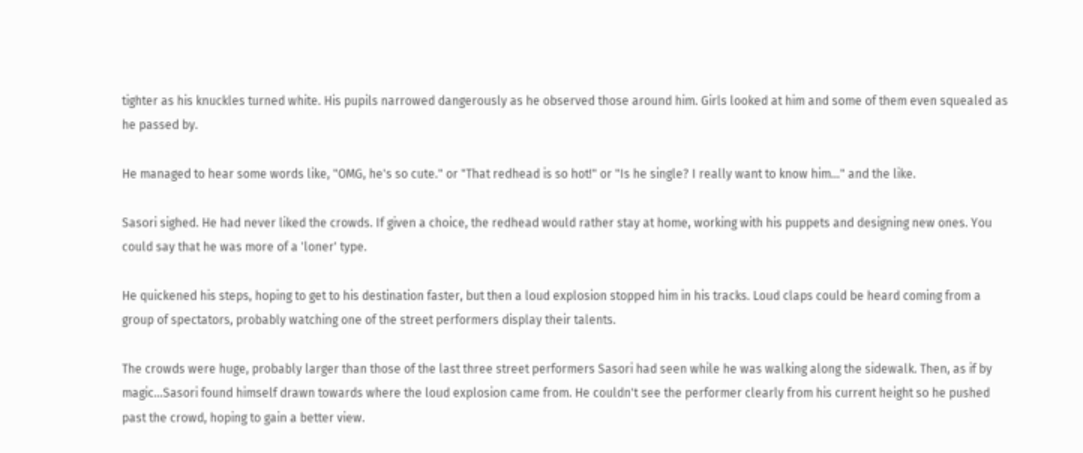tighter as his knuckles turned white. His pupils narrowed dangerously as he observed those around him. Girls looked at him and some of them even squealed as he passed by.

He managed to hear some words like, "OMG, he's so cute." or "That redhead is so hot!" or "Is he single? I really want to know him…" and the like.

Sasori sighed. He had never liked the crowds. If given a choice, the redhead would rather stay at home, working with his puppets and designing new ones. You could say that he was more of a 'loner' type.

He quickened his steps, hoping to get to his destination faster, but then a loud explosion stopped him in his tracks. Loud claps could be heard coming from a group of spectators, probably watching one of the street performers display their talents.

The crowds were huge, probably larger than those of the last three street performers Sasori had seen while he was walking along the sidewalk. Then, as if by magic…Sasori found himself drawn towards where the loud explosion came from. He couldn't see the performer clearly from his current height so he pushed past the crowd, hoping to gain a better view.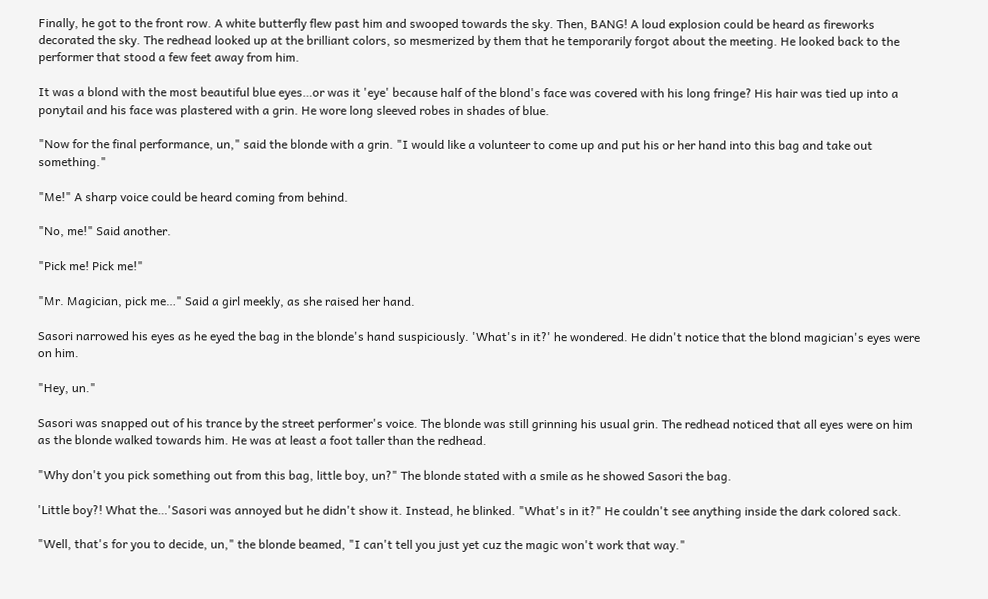Finally, he got to the front row. A white butterfly flew past him and swooped towards the sky. Then, BANG! A loud explosion could be heard as fireworks decorated the sky. The redhead looked up at the brilliant colors, so mesmerized by them that he temporarily forgot about the meeting. He looked back to the performer that stood a few feet away from him.

It was a blond with the most beautiful blue eyes…or was it 'eye' because half of the blond's face was covered with his long fringe? His hair was tied up into a ponytail and his face was plastered with a grin. He wore long sleeved robes in shades of blue.

"Now for the final performance, un," said the blonde with a grin. "I would like a volunteer to come up and put his or her hand into this bag and take out something."

"Me!" A sharp voice could be heard coming from behind.

"No, me!" Said another.

"Pick me! Pick me!"

"Mr. Magician, pick me…" Said a girl meekly, as she raised her hand.

Sasori narrowed his eyes as he eyed the bag in the blonde's hand suspiciously. 'What's in it?' he wondered. He didn't notice that the blond magician's eyes were on him.

"Hey, un."

Sasori was snapped out of his trance by the street performer's voice. The blonde was still grinning his usual grin. The redhead noticed that all eyes were on him as the blonde walked towards him. He was at least a foot taller than the redhead.

"Why don't you pick something out from this bag, little boy, un?" The blonde stated with a smile as he showed Sasori the bag.

'Little boy?! What the…'Sasori was annoyed but he didn't show it. Instead, he blinked. "What's in it?" He couldn't see anything inside the dark colored sack.

"Well, that's for you to decide, un," the blonde beamed, "I can't tell you just yet cuz the magic won't work that way."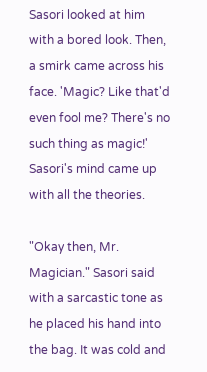Sasori looked at him with a bored look. Then, a smirk came across his face. 'Magic? Like that'd even fool me? There's no such thing as magic!' Sasori's mind came up with all the theories.

"Okay then, Mr. Magician." Sasori said with a sarcastic tone as he placed his hand into the bag. It was cold and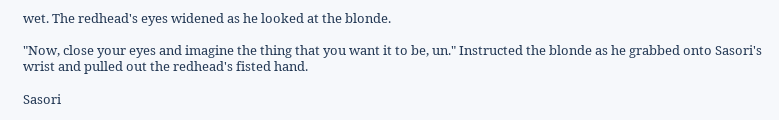wet. The redhead's eyes widened as he looked at the blonde.

"Now, close your eyes and imagine the thing that you want it to be, un." Instructed the blonde as he grabbed onto Sasori's wrist and pulled out the redhead's fisted hand.

Sasori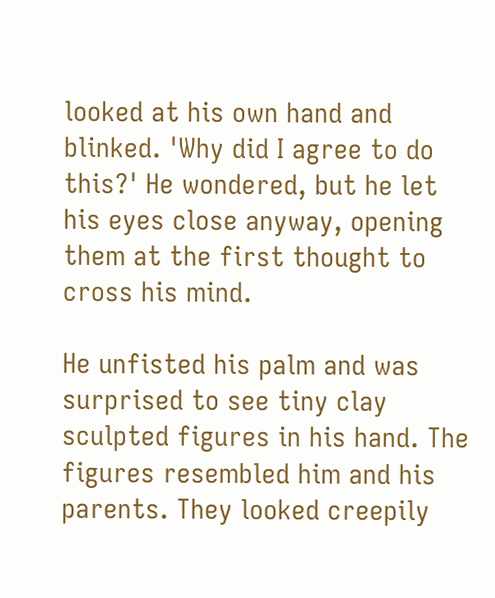looked at his own hand and blinked. 'Why did I agree to do this?' He wondered, but he let his eyes close anyway, opening them at the first thought to cross his mind.

He unfisted his palm and was surprised to see tiny clay sculpted figures in his hand. The figures resembled him and his parents. They looked creepily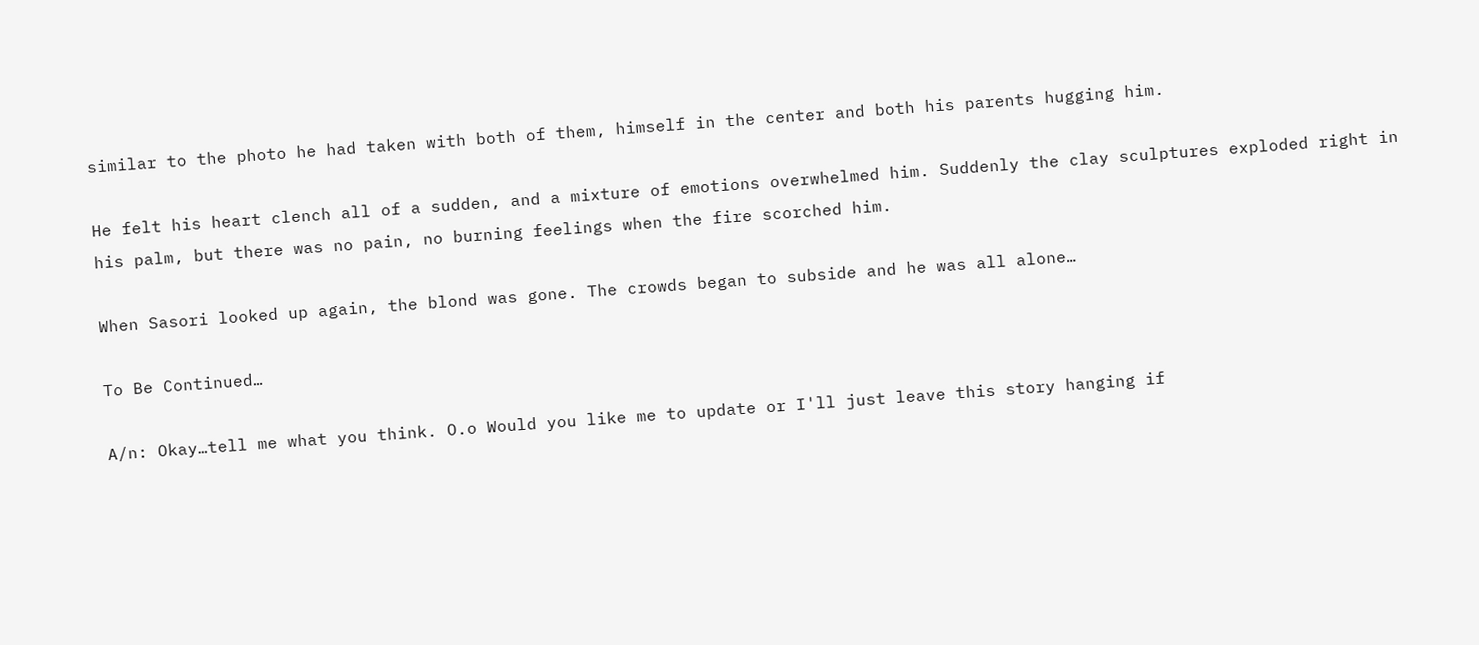similar to the photo he had taken with both of them, himself in the center and both his parents hugging him.

He felt his heart clench all of a sudden, and a mixture of emotions overwhelmed him. Suddenly the clay sculptures exploded right in his palm, but there was no pain, no burning feelings when the fire scorched him.

When Sasori looked up again, the blond was gone. The crowds began to subside and he was all alone…

To Be Continued…

A/n: Okay…tell me what you think. O.o Would you like me to update or I'll just leave this story hanging if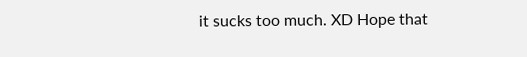it sucks too much. XD Hope that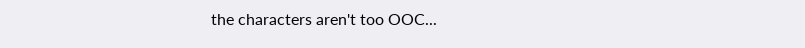the characters aren't too OOC...